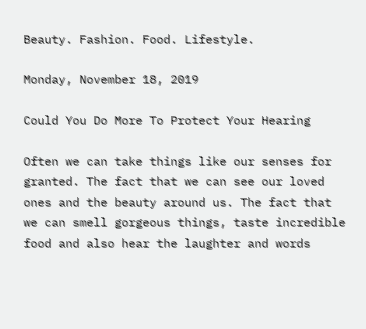Beauty. Fashion. Food. Lifestyle.

Monday, November 18, 2019

Could You Do More To Protect Your Hearing

Often we can take things like our senses for granted. The fact that we can see our loved ones and the beauty around us. The fact that we can smell gorgeous things, taste incredible food and also hear the laughter and words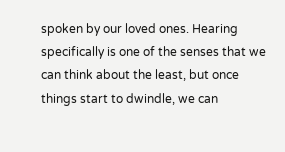spoken by our loved ones. Hearing specifically is one of the senses that we can think about the least, but once things start to dwindle, we can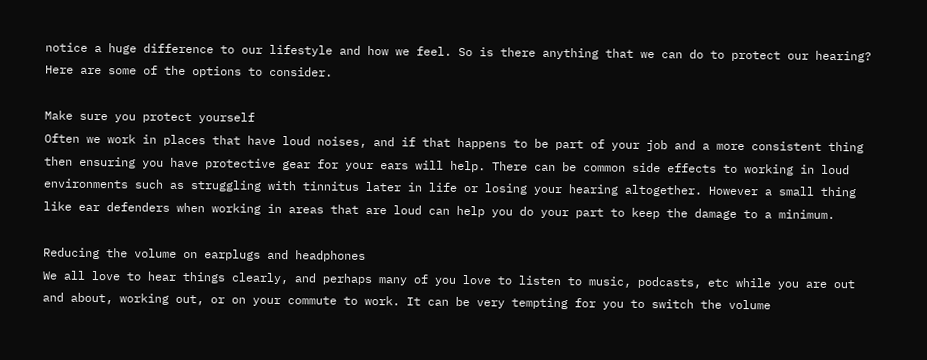notice a huge difference to our lifestyle and how we feel. So is there anything that we can do to protect our hearing? Here are some of the options to consider.

Make sure you protect yourself
Often we work in places that have loud noises, and if that happens to be part of your job and a more consistent thing then ensuring you have protective gear for your ears will help. There can be common side effects to working in loud environments such as struggling with tinnitus later in life or losing your hearing altogether. However a small thing like ear defenders when working in areas that are loud can help you do your part to keep the damage to a minimum.

Reducing the volume on earplugs and headphones
We all love to hear things clearly, and perhaps many of you love to listen to music, podcasts, etc while you are out and about, working out, or on your commute to work. It can be very tempting for you to switch the volume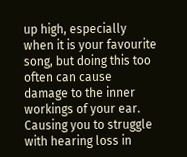up high, especially when it is your favourite song, but doing this too often can cause damage to the inner workings of your ear. Causing you to struggle with hearing loss in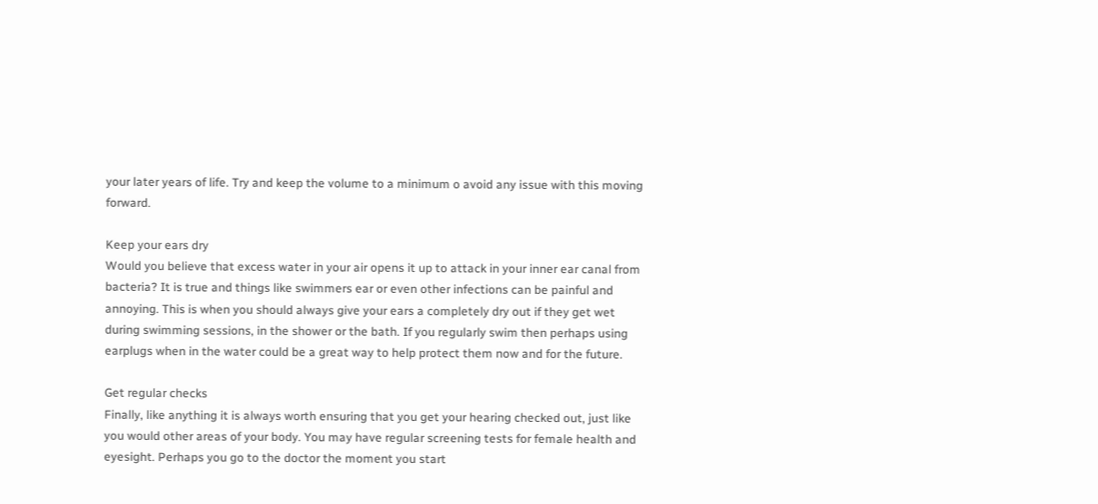your later years of life. Try and keep the volume to a minimum o avoid any issue with this moving forward.

Keep your ears dry
Would you believe that excess water in your air opens it up to attack in your inner ear canal from bacteria? It is true and things like swimmers ear or even other infections can be painful and annoying. This is when you should always give your ears a completely dry out if they get wet during swimming sessions, in the shower or the bath. If you regularly swim then perhaps using earplugs when in the water could be a great way to help protect them now and for the future.

Get regular checks
Finally, like anything it is always worth ensuring that you get your hearing checked out, just like you would other areas of your body. You may have regular screening tests for female health and eyesight. Perhaps you go to the doctor the moment you start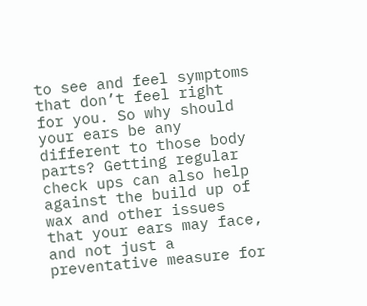to see and feel symptoms that don’t feel right for you. So why should your ears be any different to those body parts? Getting regular check ups can also help against the build up of wax and other issues that your ears may face, and not just a preventative measure for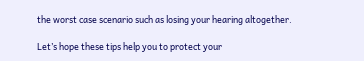the worst case scenario such as losing your hearing altogether.

Let’s hope these tips help you to protect your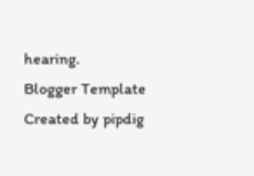hearing.
Blogger Template Created by pipdig